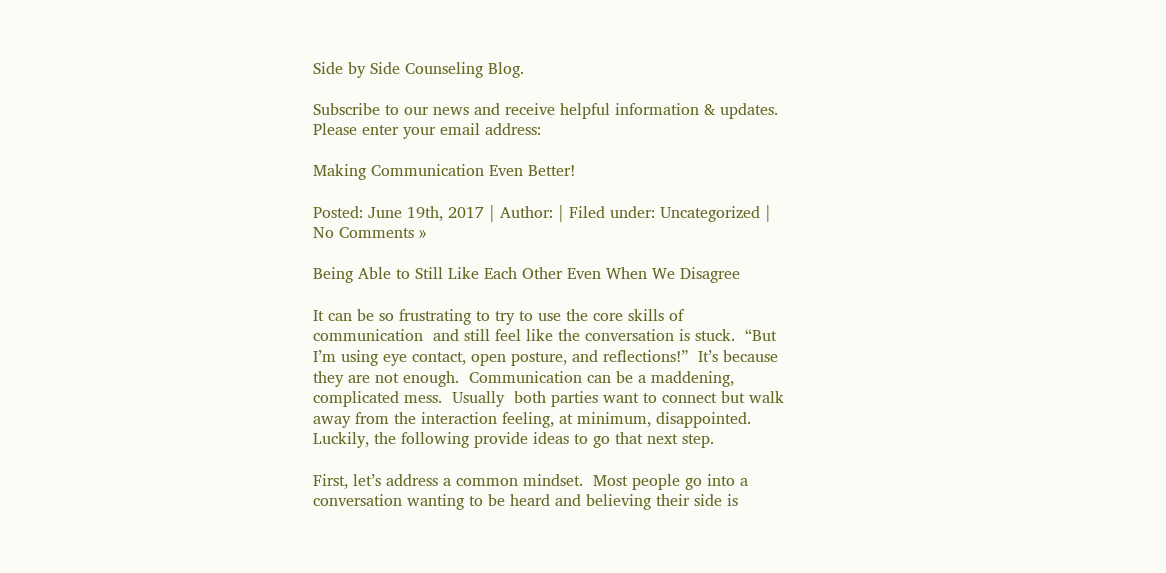Side by Side Counseling Blog.

Subscribe to our news and receive helpful information & updates.
Please enter your email address:

Making Communication Even Better!

Posted: June 19th, 2017 | Author: | Filed under: Uncategorized | No Comments »

Being Able to Still Like Each Other Even When We Disagree

It can be so frustrating to try to use the core skills of communication  and still feel like the conversation is stuck.  “But I’m using eye contact, open posture, and reflections!”  It’s because they are not enough.  Communication can be a maddening, complicated mess.  Usually  both parties want to connect but walk away from the interaction feeling, at minimum, disappointed.   Luckily, the following provide ideas to go that next step.

First, let’s address a common mindset.  Most people go into a conversation wanting to be heard and believing their side is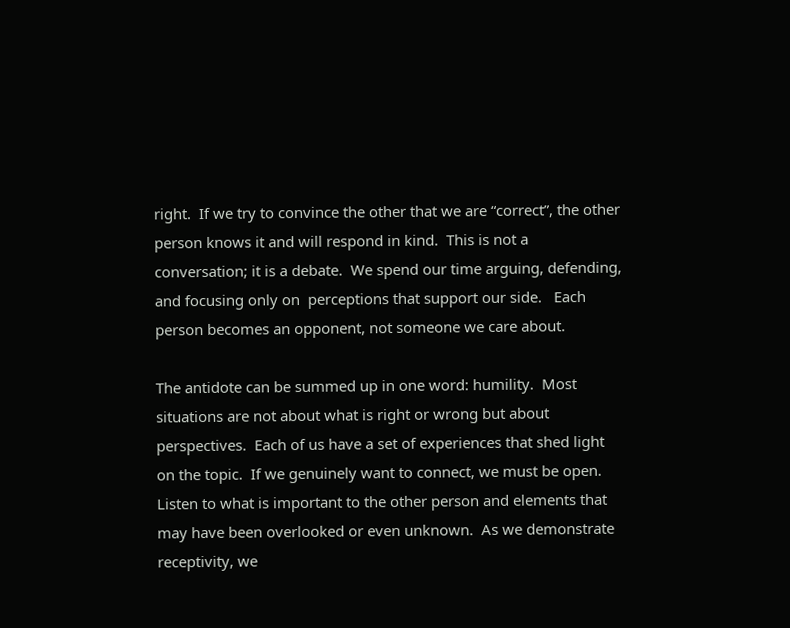right.  If we try to convince the other that we are “correct”, the other person knows it and will respond in kind.  This is not a conversation; it is a debate.  We spend our time arguing, defending, and focusing only on  perceptions that support our side.   Each person becomes an opponent, not someone we care about.

The antidote can be summed up in one word: humility.  Most situations are not about what is right or wrong but about perspectives.  Each of us have a set of experiences that shed light on the topic.  If we genuinely want to connect, we must be open.  Listen to what is important to the other person and elements that may have been overlooked or even unknown.  As we demonstrate receptivity, we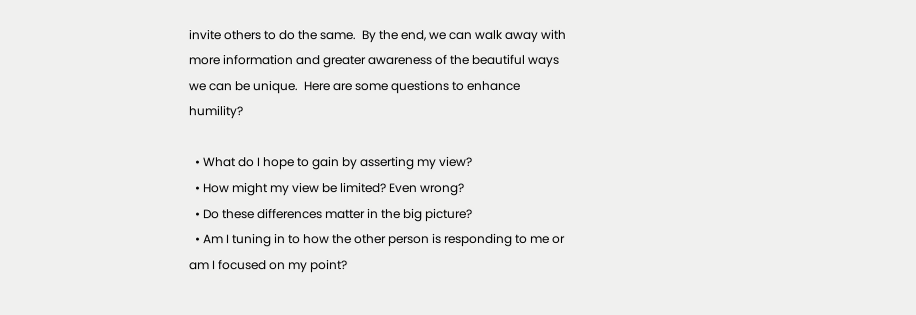invite others to do the same.  By the end, we can walk away with more information and greater awareness of the beautiful ways we can be unique.  Here are some questions to enhance humility?

  • What do I hope to gain by asserting my view?
  • How might my view be limited? Even wrong?
  • Do these differences matter in the big picture?
  • Am I tuning in to how the other person is responding to me or am I focused on my point?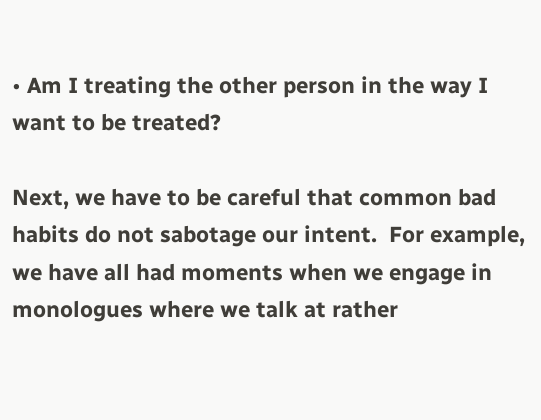• Am I treating the other person in the way I want to be treated?

Next, we have to be careful that common bad habits do not sabotage our intent.  For example, we have all had moments when we engage in monologues where we talk at rather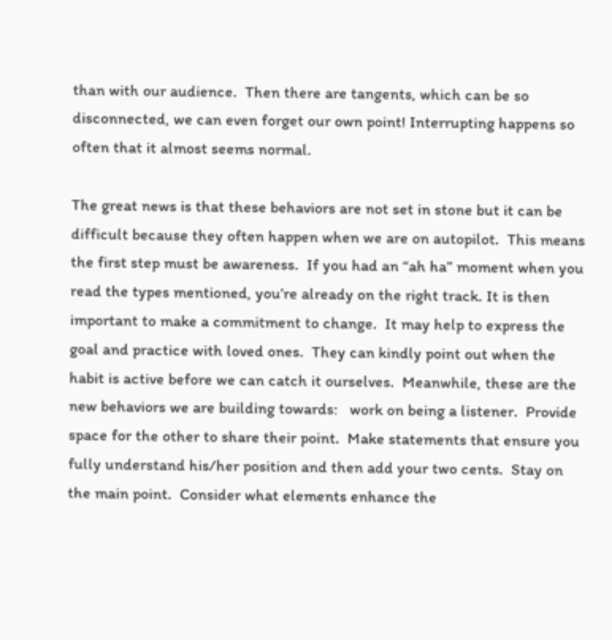than with our audience.  Then there are tangents, which can be so disconnected, we can even forget our own point! Interrupting happens so often that it almost seems normal.

The great news is that these behaviors are not set in stone but it can be difficult because they often happen when we are on autopilot.  This means the first step must be awareness.  If you had an “ah ha” moment when you read the types mentioned, you’re already on the right track. It is then important to make a commitment to change.  It may help to express the goal and practice with loved ones.  They can kindly point out when the habit is active before we can catch it ourselves.  Meanwhile, these are the new behaviors we are building towards:   work on being a listener.  Provide space for the other to share their point.  Make statements that ensure you fully understand his/her position and then add your two cents.  Stay on the main point.  Consider what elements enhance the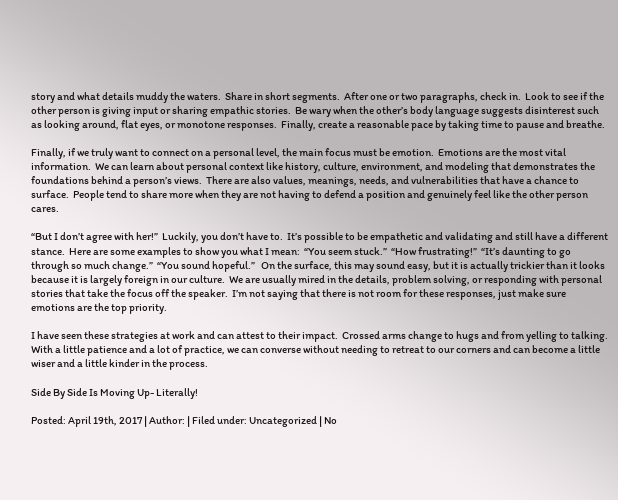story and what details muddy the waters.  Share in short segments.  After one or two paragraphs, check in.  Look to see if the other person is giving input or sharing empathic stories.  Be wary when the other’s body language suggests disinterest such as looking around, flat eyes, or monotone responses.  Finally, create a reasonable pace by taking time to pause and breathe.

Finally, if we truly want to connect on a personal level, the main focus must be emotion.  Emotions are the most vital information.  We can learn about personal context like history, culture, environment, and modeling that demonstrates the foundations behind a person’s views.  There are also values, meanings, needs, and vulnerabilities that have a chance to surface.  People tend to share more when they are not having to defend a position and genuinely feel like the other person cares.

“But I don’t agree with her!”  Luckily, you don’t have to.  It’s possible to be empathetic and validating and still have a different stance.  Here are some examples to show you what I mean:  “You seem stuck.”  “How frustrating!”  “It’s daunting to go through so much change.”  “You sound hopeful.”   On the surface, this may sound easy, but it is actually trickier than it looks because it is largely foreign in our culture.  We are usually mired in the details, problem solving, or responding with personal stories that take the focus off the speaker.  I’m not saying that there is not room for these responses, just make sure emotions are the top priority.

I have seen these strategies at work and can attest to their impact.  Crossed arms change to hugs and from yelling to talking.   With a little patience and a lot of practice, we can converse without needing to retreat to our corners and can become a little wiser and a little kinder in the process.

Side By Side Is Moving Up- Literally!

Posted: April 19th, 2017 | Author: | Filed under: Uncategorized | No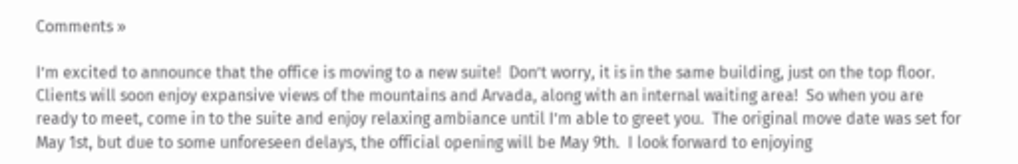Comments »

I’m excited to announce that the office is moving to a new suite!  Don’t worry, it is in the same building, just on the top floor.  Clients will soon enjoy expansive views of the mountains and Arvada, along with an internal waiting area!  So when you are ready to meet, come in to the suite and enjoy relaxing ambiance until I’m able to greet you.  The original move date was set for May 1st, but due to some unforeseen delays, the official opening will be May 9th.  I look forward to enjoying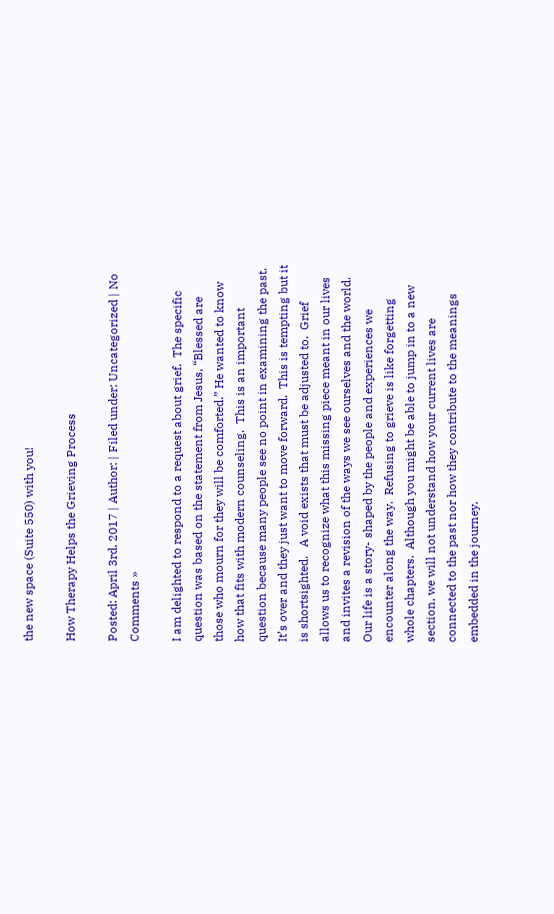the new space (Suite 550) with you!

How Therapy Helps the Grieving Process

Posted: April 3rd, 2017 | Author: | Filed under: Uncategorized | No Comments »

I am delighted to respond to a request about grief.  The specific question was based on the statement from Jesus, “Blessed are those who mourn for they will be comforted.” He wanted to know how that fits with modern counseling.  This is an important question because many people see no point in examining the past.  It’s over and they just want to move forward.  This is tempting but it is shortsighted.   A void exists that must be adjusted to.  Grief allows us to recognize what this missing piece meant in our lives and invites a revision of the ways we see ourselves and the world.  Our life is a story- shaped by the people and experiences we encounter along the way.  Refusing to grieve is like forgetting whole chapters.  Although you might be able to jump in to a new section, we will not understand how your current lives are connected to the past nor how they contribute to the meanings embedded in the journey.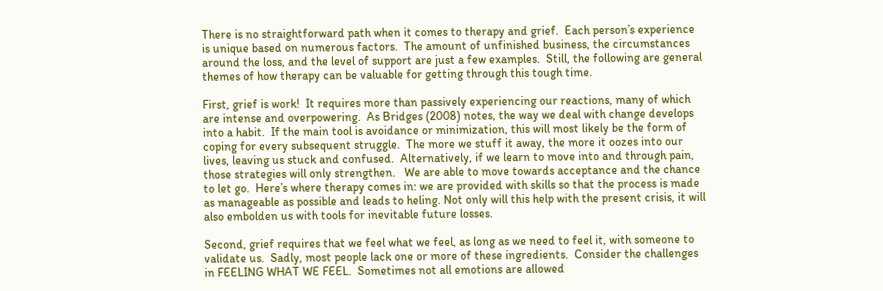There is no straightforward path when it comes to therapy and grief.  Each person’s experience is unique based on numerous factors.  The amount of unfinished business, the circumstances around the loss, and the level of support are just a few examples.  Still, the following are general themes of how therapy can be valuable for getting through this tough time.

First, grief is work!  It requires more than passively experiencing our reactions, many of which are intense and overpowering.  As Bridges (2008) notes, the way we deal with change develops into a habit.  If the main tool is avoidance or minimization, this will most likely be the form of coping for every subsequent struggle.  The more we stuff it away, the more it oozes into our lives, leaving us stuck and confused.  Alternatively, if we learn to move into and through pain, those strategies will only strengthen.   We are able to move towards acceptance and the chance to let go.  Here’s where therapy comes in: we are provided with skills so that the process is made as manageable as possible and leads to heling. Not only will this help with the present crisis, it will also embolden us with tools for inevitable future losses.

Second, grief requires that we feel what we feel, as long as we need to feel it, with someone to validate us.  Sadly, most people lack one or more of these ingredients.  Consider the challenges in FEELING WHAT WE FEEL.  Sometimes not all emotions are allowed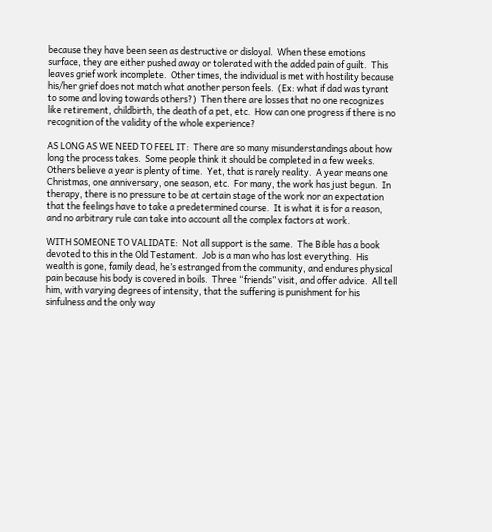because they have been seen as destructive or disloyal.  When these emotions surface, they are either pushed away or tolerated with the added pain of guilt.  This leaves grief work incomplete.  Other times, the individual is met with hostility because his/her grief does not match what another person feels.  (Ex: what if dad was tyrant to some and loving towards others?)  Then there are losses that no one recognizes like retirement, childbirth, the death of a pet, etc.  How can one progress if there is no recognition of the validity of the whole experience?

AS LONG AS WE NEED TO FEEL IT:  There are so many misunderstandings about how long the process takes.  Some people think it should be completed in a few weeks.  Others believe a year is plenty of time.  Yet, that is rarely reality.  A year means one Christmas, one anniversary, one season, etc.  For many, the work has just begun.  In therapy, there is no pressure to be at certain stage of the work nor an expectation that the feelings have to take a predetermined course.  It is what it is for a reason, and no arbitrary rule can take into account all the complex factors at work.

WITH SOMEONE TO VALIDATE:  Not all support is the same.  The Bible has a book devoted to this in the Old Testament.  Job is a man who has lost everything.  His wealth is gone, family dead, he’s estranged from the community, and endures physical pain because his body is covered in boils.  Three “friends” visit, and offer advice.  All tell him, with varying degrees of intensity, that the suffering is punishment for his sinfulness and the only way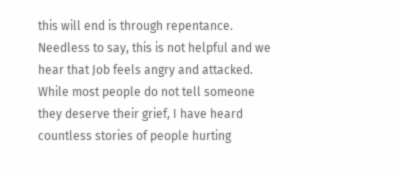this will end is through repentance.  Needless to say, this is not helpful and we hear that Job feels angry and attacked.  While most people do not tell someone they deserve their grief, I have heard countless stories of people hurting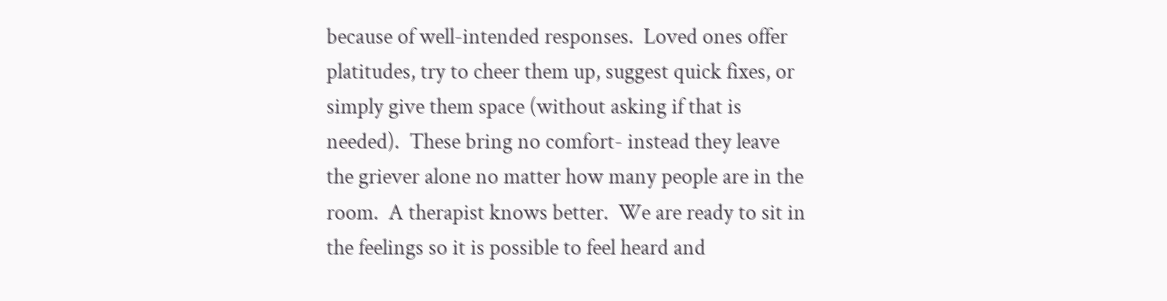because of well-intended responses.  Loved ones offer platitudes, try to cheer them up, suggest quick fixes, or simply give them space (without asking if that is needed).  These bring no comfort- instead they leave the griever alone no matter how many people are in the room.  A therapist knows better.  We are ready to sit in the feelings so it is possible to feel heard and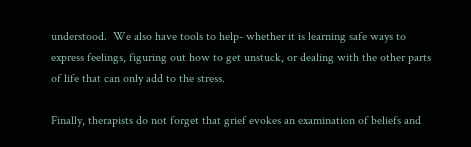understood.  We also have tools to help- whether it is learning safe ways to express feelings, figuring out how to get unstuck, or dealing with the other parts of life that can only add to the stress.

Finally, therapists do not forget that grief evokes an examination of beliefs and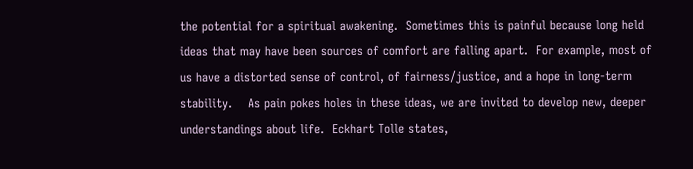the potential for a spiritual awakening.  Sometimes this is painful because long held ideas that may have been sources of comfort are falling apart.  For example, most of us have a distorted sense of control, of fairness/justice, and a hope in long-term stability.    As pain pokes holes in these ideas, we are invited to develop new, deeper understandings about life.  Eckhart Tolle states,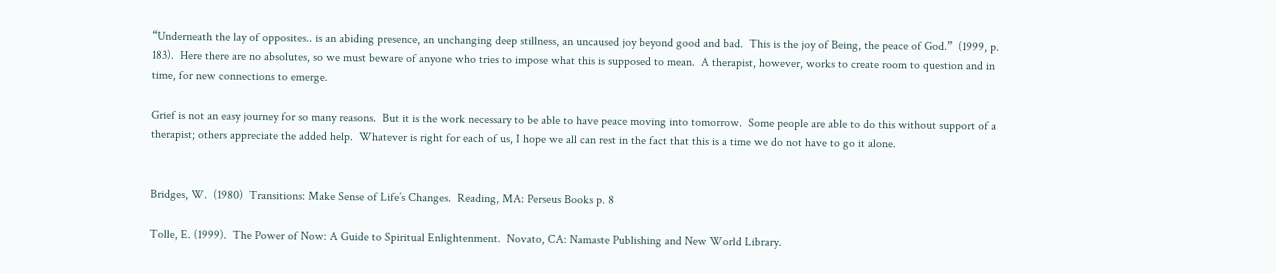“Underneath the lay of opposites.. is an abiding presence, an unchanging deep stillness, an uncaused joy beyond good and bad.  This is the joy of Being, the peace of God.”  (1999, p. 183).  Here there are no absolutes, so we must beware of anyone who tries to impose what this is supposed to mean.  A therapist, however, works to create room to question and in time, for new connections to emerge.

Grief is not an easy journey for so many reasons.  But it is the work necessary to be able to have peace moving into tomorrow.  Some people are able to do this without support of a therapist; others appreciate the added help.  Whatever is right for each of us, I hope we all can rest in the fact that this is a time we do not have to go it alone.


Bridges, W.  (1980)  Transitions: Make Sense of Life’s Changes.  Reading, MA: Perseus Books p. 8

Tolle, E. (1999).  The Power of Now: A Guide to Spiritual Enlightenment.  Novato, CA: Namaste Publishing and New World Library.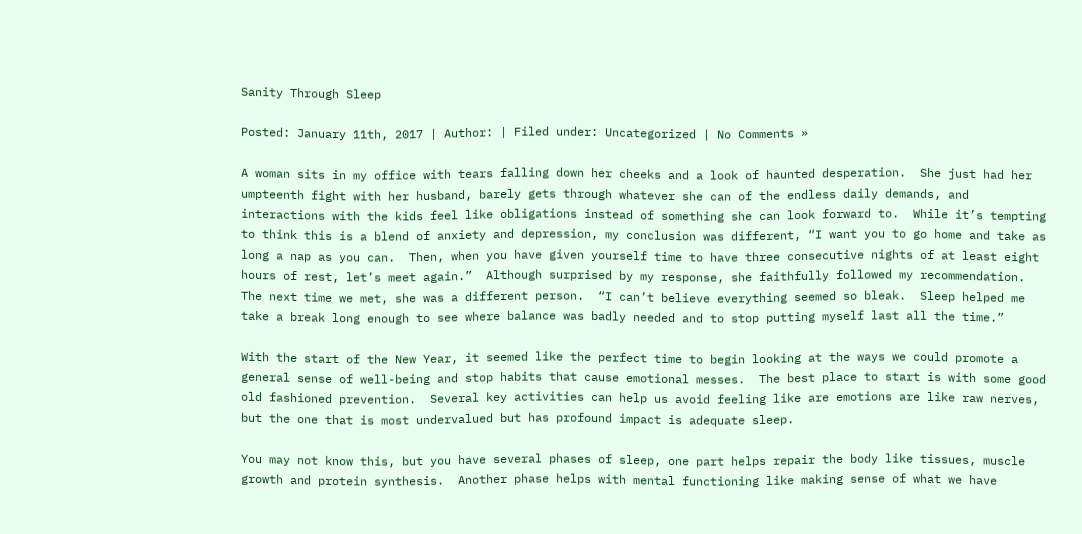Sanity Through Sleep

Posted: January 11th, 2017 | Author: | Filed under: Uncategorized | No Comments »

A woman sits in my office with tears falling down her cheeks and a look of haunted desperation.  She just had her umpteenth fight with her husband, barely gets through whatever she can of the endless daily demands, and interactions with the kids feel like obligations instead of something she can look forward to.  While it’s tempting to think this is a blend of anxiety and depression, my conclusion was different, “I want you to go home and take as long a nap as you can.  Then, when you have given yourself time to have three consecutive nights of at least eight hours of rest, let’s meet again.”  Although surprised by my response, she faithfully followed my recommendation.  The next time we met, she was a different person.  “I can’t believe everything seemed so bleak.  Sleep helped me take a break long enough to see where balance was badly needed and to stop putting myself last all the time.”

With the start of the New Year, it seemed like the perfect time to begin looking at the ways we could promote a general sense of well-being and stop habits that cause emotional messes.  The best place to start is with some good old fashioned prevention.  Several key activities can help us avoid feeling like are emotions are like raw nerves, but the one that is most undervalued but has profound impact is adequate sleep.

You may not know this, but you have several phases of sleep, one part helps repair the body like tissues, muscle growth and protein synthesis.  Another phase helps with mental functioning like making sense of what we have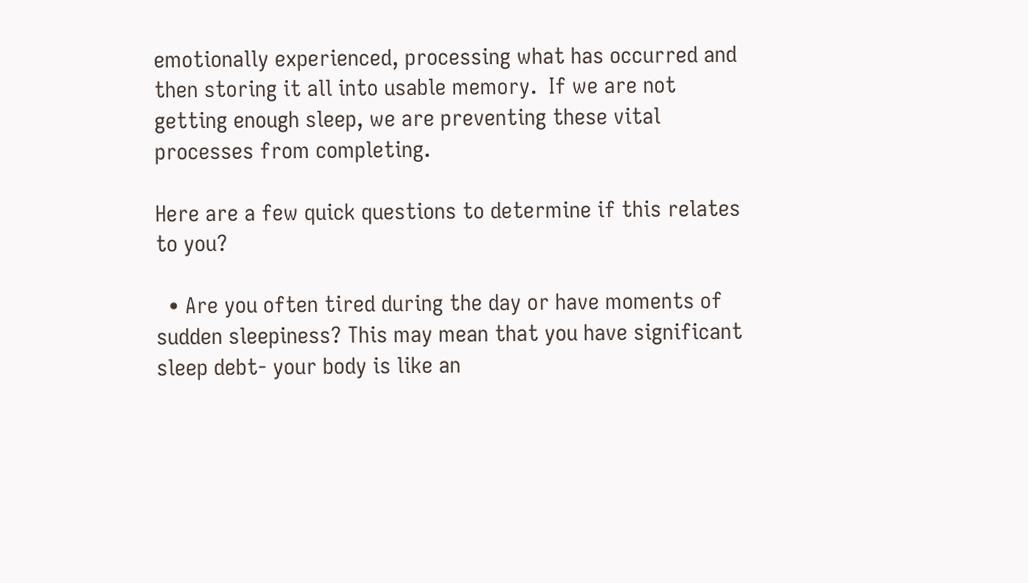emotionally experienced, processing what has occurred and then storing it all into usable memory.  If we are not getting enough sleep, we are preventing these vital processes from completing.

Here are a few quick questions to determine if this relates to you?

  • Are you often tired during the day or have moments of sudden sleepiness? This may mean that you have significant sleep debt- your body is like an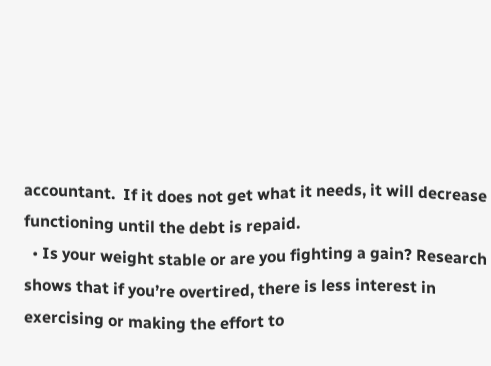accountant.  If it does not get what it needs, it will decrease functioning until the debt is repaid.
  • Is your weight stable or are you fighting a gain? Research shows that if you’re overtired, there is less interest in exercising or making the effort to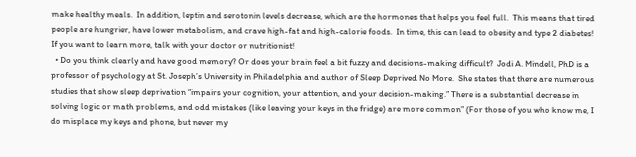make healthy meals.  In addition, leptin and serotonin levels decrease, which are the hormones that helps you feel full.  This means that tired people are hungrier, have lower metabolism, and crave high-fat and high-calorie foods.  In time, this can lead to obesity and type 2 diabetes!  If you want to learn more, talk with your doctor or nutritionist!
  • Do you think clearly and have good memory? Or does your brain feel a bit fuzzy and decisions-making difficult?  Jodi A. Mindell, PhD is a professor of psychology at St. Joseph’s University in Philadelphia and author of Sleep Deprived No More.  She states that there are numerous studies that show sleep deprivation “impairs your cognition, your attention, and your decision-making.” There is a substantial decrease in solving logic or math problems, and odd mistakes (like leaving your keys in the fridge) are more common” (For those of you who know me, I do misplace my keys and phone, but never my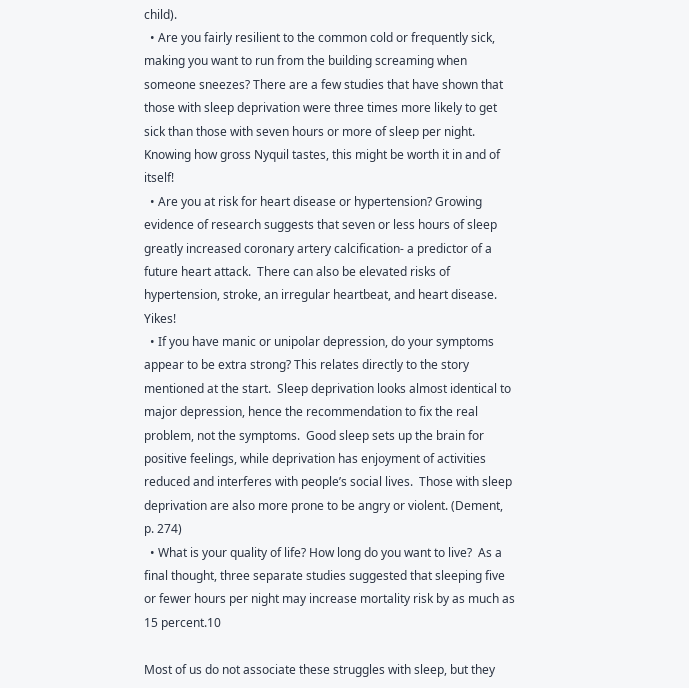child).
  • Are you fairly resilient to the common cold or frequently sick, making you want to run from the building screaming when someone sneezes? There are a few studies that have shown that those with sleep deprivation were three times more likely to get sick than those with seven hours or more of sleep per night.  Knowing how gross Nyquil tastes, this might be worth it in and of itself!
  • Are you at risk for heart disease or hypertension? Growing evidence of research suggests that seven or less hours of sleep greatly increased coronary artery calcification- a predictor of a future heart attack.  There can also be elevated risks of hypertension, stroke, an irregular heartbeat, and heart disease.  Yikes!
  • If you have manic or unipolar depression, do your symptoms appear to be extra strong? This relates directly to the story mentioned at the start.  Sleep deprivation looks almost identical to major depression, hence the recommendation to fix the real problem, not the symptoms.  Good sleep sets up the brain for positive feelings, while deprivation has enjoyment of activities reduced and interferes with people’s social lives.  Those with sleep deprivation are also more prone to be angry or violent. (Dement, p. 274)
  • What is your quality of life? How long do you want to live?  As a final thought, three separate studies suggested that sleeping five or fewer hours per night may increase mortality risk by as much as 15 percent.10

Most of us do not associate these struggles with sleep, but they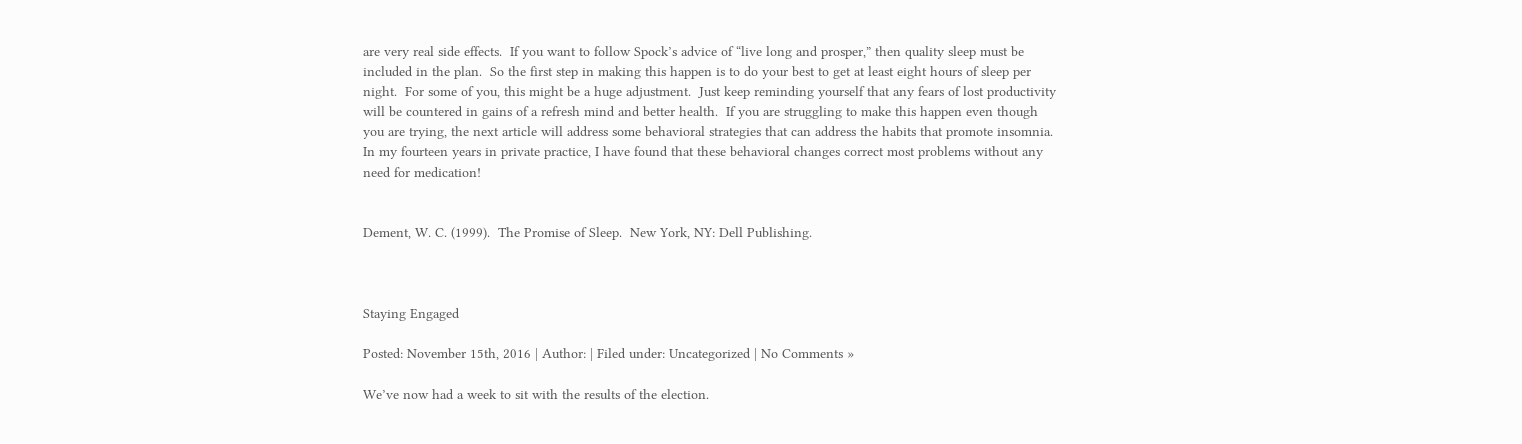are very real side effects.  If you want to follow Spock’s advice of “live long and prosper,” then quality sleep must be included in the plan.  So the first step in making this happen is to do your best to get at least eight hours of sleep per night.  For some of you, this might be a huge adjustment.  Just keep reminding yourself that any fears of lost productivity will be countered in gains of a refresh mind and better health.  If you are struggling to make this happen even though you are trying, the next article will address some behavioral strategies that can address the habits that promote insomnia.  In my fourteen years in private practice, I have found that these behavioral changes correct most problems without any need for medication!


Dement, W. C. (1999).  The Promise of Sleep.  New York, NY: Dell Publishing.



Staying Engaged

Posted: November 15th, 2016 | Author: | Filed under: Uncategorized | No Comments »

We’ve now had a week to sit with the results of the election.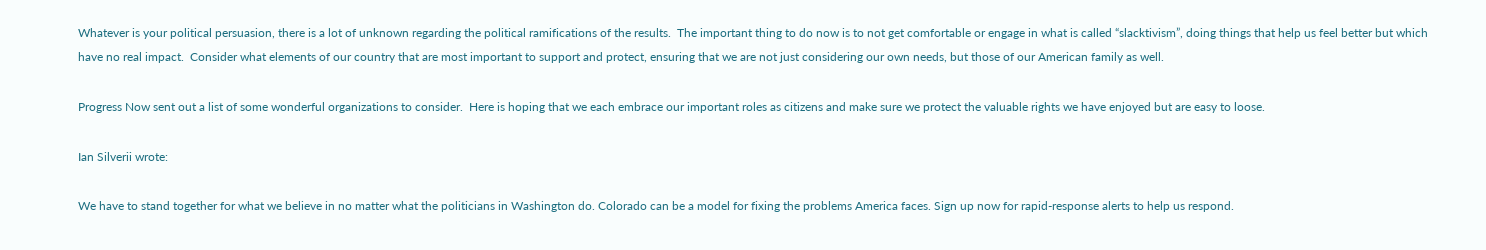Whatever is your political persuasion, there is a lot of unknown regarding the political ramifications of the results.  The important thing to do now is to not get comfortable or engage in what is called “slacktivism”, doing things that help us feel better but which have no real impact.  Consider what elements of our country that are most important to support and protect, ensuring that we are not just considering our own needs, but those of our American family as well.

Progress Now sent out a list of some wonderful organizations to consider.  Here is hoping that we each embrace our important roles as citizens and make sure we protect the valuable rights we have enjoyed but are easy to loose.

Ian Silverii wrote:

We have to stand together for what we believe in no matter what the politicians in Washington do. Colorado can be a model for fixing the problems America faces. Sign up now for rapid-response alerts to help us respond.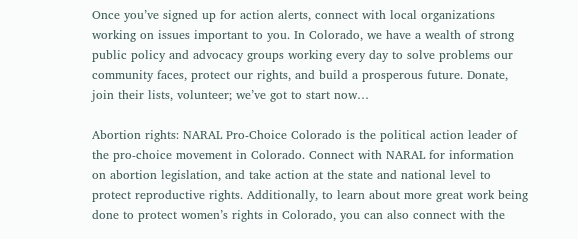Once you’ve signed up for action alerts, connect with local organizations working on issues important to you. In Colorado, we have a wealth of strong public policy and advocacy groups working every day to solve problems our community faces, protect our rights, and build a prosperous future. Donate, join their lists, volunteer; we’ve got to start now…

Abortion rights: NARAL Pro-Choice Colorado is the political action leader of the pro-choice movement in Colorado. Connect with NARAL for information on abortion legislation, and take action at the state and national level to protect reproductive rights. Additionally, to learn about more great work being done to protect women’s rights in Colorado, you can also connect with the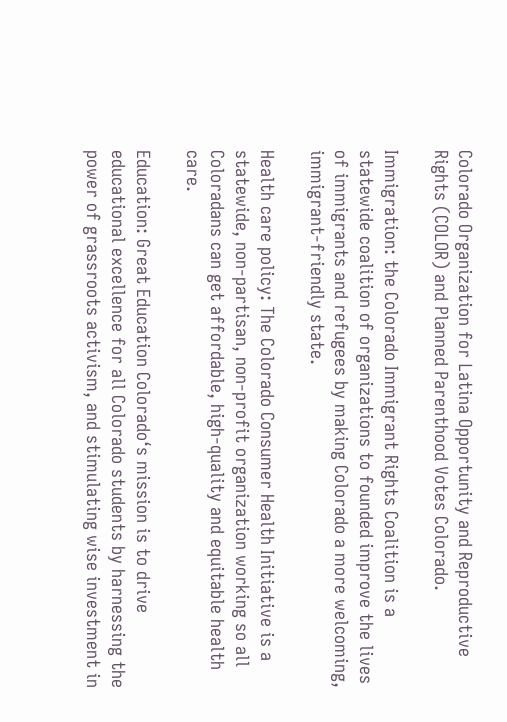Colorado Organization for Latina Opportunity and Reproductive Rights (COLOR) and Planned Parenthood Votes Colorado.

Immigration: the Colorado Immigrant Rights Coalition is a statewide coalition of organizations to founded improve the lives of immigrants and refugees by making Colorado a more welcoming, immigrant-friendly state.

Health care policy: The Colorado Consumer Health Initiative is a statewide, non-partisan, non-profit organization working so all Coloradans can get affordable, high-quality and equitable health care.

Education: Great Education Colorado‘s mission is to drive educational excellence for all Colorado students by harnessing the power of grassroots activism, and stimulating wise investment in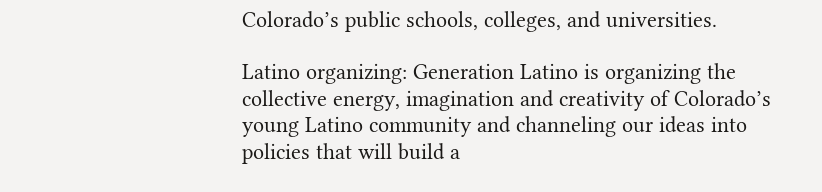Colorado’s public schools, colleges, and universities.

Latino organizing: Generation Latino is organizing the collective energy, imagination and creativity of Colorado’s young Latino community and channeling our ideas into policies that will build a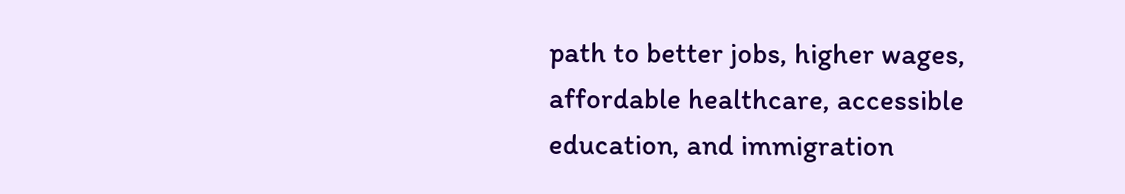path to better jobs, higher wages, affordable healthcare, accessible education, and immigration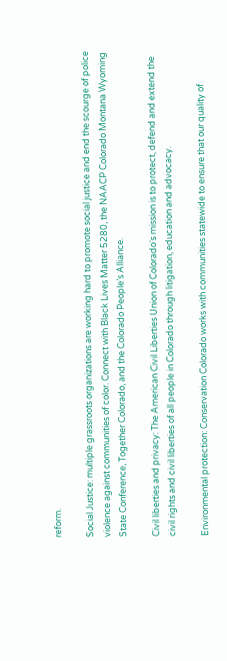reform.

Social Justice: multiple grassroots organizations are working hard to promote social justice and end the scourge of police violence against communities of color. Connect with Black Lives Matter 5280, the NAACP Colorado Montana Wyoming State Conference, Together Colorado, and the Colorado People’s Alliance.

Civil liberties and privacy: The American Civil Liberties Union of Colorado‘s mission is to protect, defend and extend the civil rights and civil liberties of all people in Colorado through litigation, education and advocacy.

Environmental protection: Conservation Colorado works with communities statewide to ensure that our quality of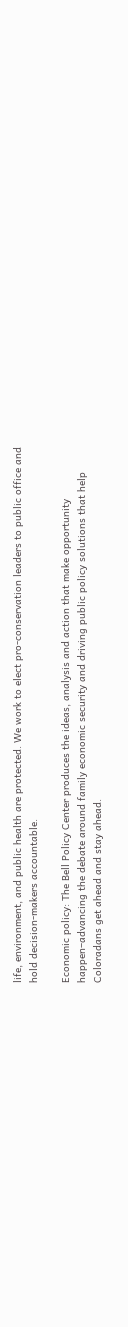life, environment, and public health are protected. We work to elect pro-conservation leaders to public office and hold decision-makers accountable.

Economic policy: The Bell Policy Center produces the ideas, analysis and action that make opportunity happen–advancing the debate around family economic security and driving public policy solutions that help Coloradans get ahead and stay ahead.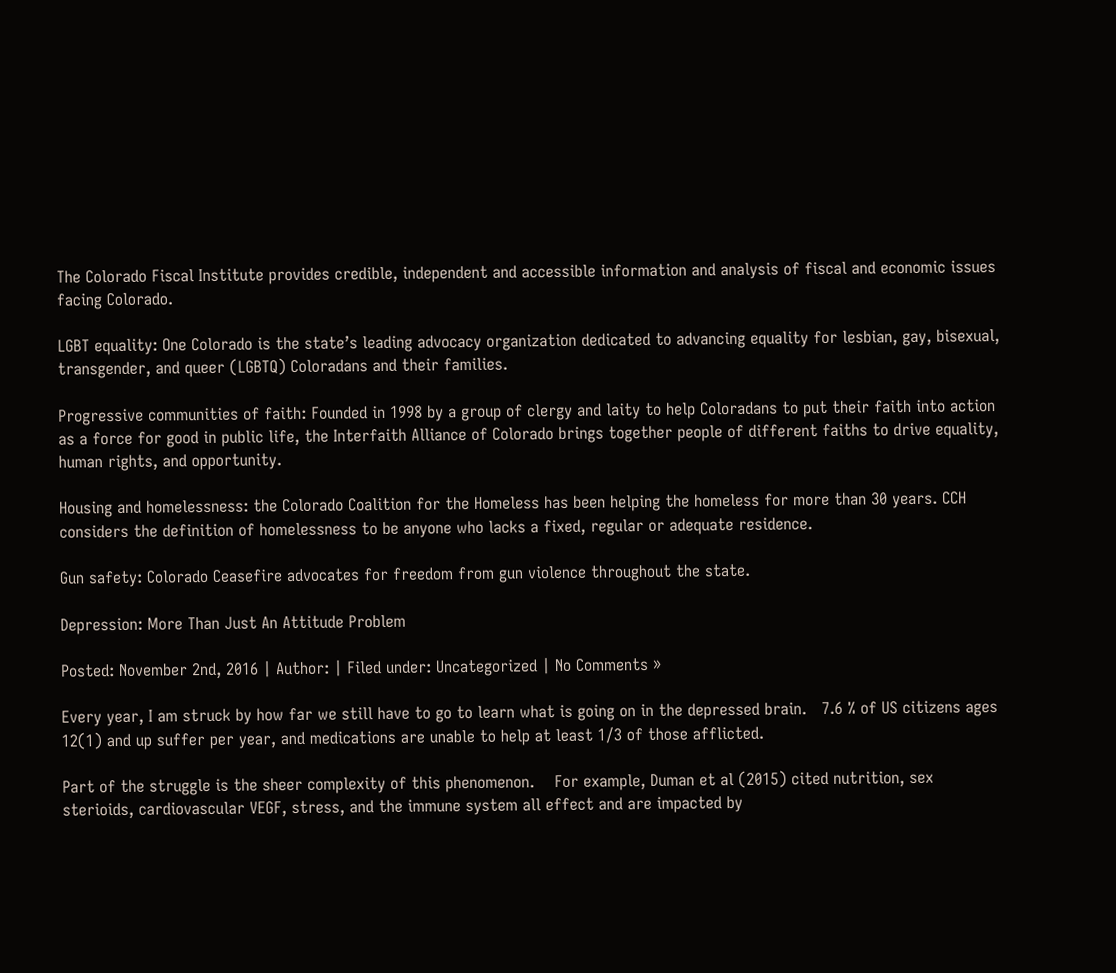The Colorado Fiscal Institute provides credible, independent and accessible information and analysis of fiscal and economic issues facing Colorado.

LGBT equality: One Colorado is the state’s leading advocacy organization dedicated to advancing equality for lesbian, gay, bisexual, transgender, and queer (LGBTQ) Coloradans and their families.

Progressive communities of faith: Founded in 1998 by a group of clergy and laity to help Coloradans to put their faith into action as a force for good in public life, the Interfaith Alliance of Colorado brings together people of different faiths to drive equality, human rights, and opportunity.

Housing and homelessness: the Colorado Coalition for the Homeless has been helping the homeless for more than 30 years. CCH considers the definition of homelessness to be anyone who lacks a fixed, regular or adequate residence.

Gun safety: Colorado Ceasefire advocates for freedom from gun violence throughout the state.

Depression: More Than Just An Attitude Problem

Posted: November 2nd, 2016 | Author: | Filed under: Uncategorized | No Comments »

Every year, I am struck by how far we still have to go to learn what is going on in the depressed brain.   7.6 % of US citizens ages 12(1) and up suffer per year, and medications are unable to help at least 1/3 of those afflicted.

Part of the struggle is the sheer complexity of this phenomenon.    For example, Duman et al (2015) cited nutrition, sex sterioids, cardiovascular VEGF, stress, and the immune system all effect and are impacted by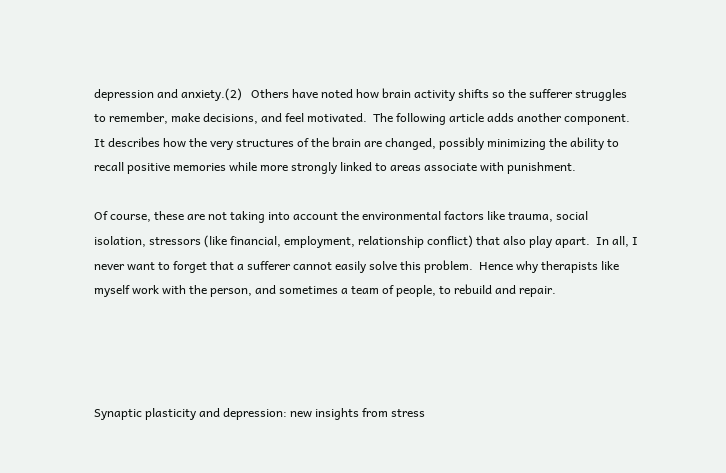depression and anxiety.(2)   Others have noted how brain activity shifts so the sufferer struggles to remember, make decisions, and feel motivated.  The following article adds another component.  It describes how the very structures of the brain are changed, possibly minimizing the ability to recall positive memories while more strongly linked to areas associate with punishment.

Of course, these are not taking into account the environmental factors like trauma, social isolation, stressors (like financial, employment, relationship conflict) that also play apart.  In all, I never want to forget that a sufferer cannot easily solve this problem.  Hence why therapists like myself work with the person, and sometimes a team of people, to rebuild and repair.




Synaptic plasticity and depression: new insights from stress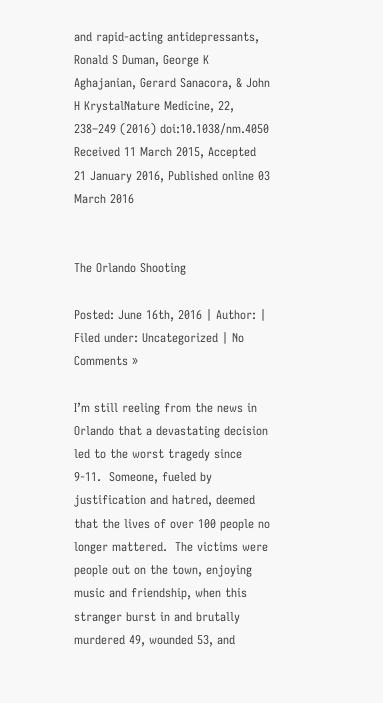and rapid-acting antidepressants, Ronald S Duman, George K Aghajanian, Gerard Sanacora, & John H KrystalNature Medicine, 22, 238–249 (2016) doi:10.1038/nm.4050  Received 11 March 2015, Accepted 21 January 2016, Published online 03 March 2016


The Orlando Shooting

Posted: June 16th, 2016 | Author: | Filed under: Uncategorized | No Comments »

I’m still reeling from the news in Orlando that a devastating decision led to the worst tragedy since 9-11.  Someone, fueled by justification and hatred, deemed that the lives of over 100 people no longer mattered.  The victims were people out on the town, enjoying music and friendship, when this stranger burst in and brutally murdered 49, wounded 53, and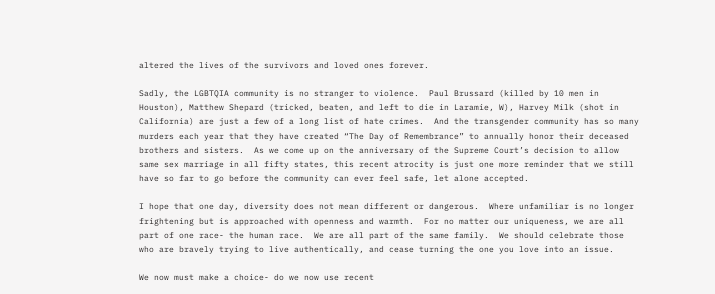altered the lives of the survivors and loved ones forever.

Sadly, the LGBTQIA community is no stranger to violence.  Paul Brussard (killed by 10 men in Houston), Matthew Shepard (tricked, beaten, and left to die in Laramie, W), Harvey Milk (shot in California) are just a few of a long list of hate crimes.  And the transgender community has so many murders each year that they have created “The Day of Remembrance” to annually honor their deceased brothers and sisters.  As we come up on the anniversary of the Supreme Court’s decision to allow same sex marriage in all fifty states, this recent atrocity is just one more reminder that we still have so far to go before the community can ever feel safe, let alone accepted.

I hope that one day, diversity does not mean different or dangerous.  Where unfamiliar is no longer frightening but is approached with openness and warmth.  For no matter our uniqueness, we are all part of one race- the human race.  We are all part of the same family.  We should celebrate those who are bravely trying to live authentically, and cease turning the one you love into an issue.

We now must make a choice- do we now use recent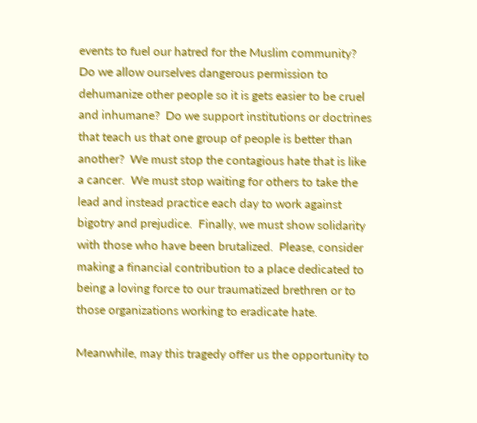events to fuel our hatred for the Muslim community?  Do we allow ourselves dangerous permission to dehumanize other people so it is gets easier to be cruel and inhumane?  Do we support institutions or doctrines that teach us that one group of people is better than another?  We must stop the contagious hate that is like a cancer.  We must stop waiting for others to take the lead and instead practice each day to work against bigotry and prejudice.  Finally, we must show solidarity with those who have been brutalized.  Please, consider making a financial contribution to a place dedicated to being a loving force to our traumatized brethren or to those organizations working to eradicate hate.

Meanwhile, may this tragedy offer us the opportunity to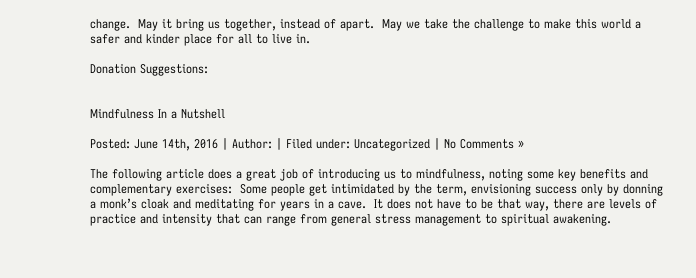change.  May it bring us together, instead of apart.  May we take the challenge to make this world a safer and kinder place for all to live in.

Donation Suggestions:


Mindfulness In a Nutshell

Posted: June 14th, 2016 | Author: | Filed under: Uncategorized | No Comments »

The following article does a great job of introducing us to mindfulness, noting some key benefits and complementary exercises:  Some people get intimidated by the term, envisioning success only by donning a monk’s cloak and meditating for years in a cave.  It does not have to be that way, there are levels of practice and intensity that can range from general stress management to spiritual awakening.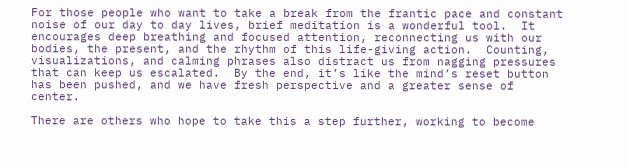For those people who want to take a break from the frantic pace and constant noise of our day to day lives, brief meditation is a wonderful tool.  It encourages deep breathing and focused attention, reconnecting us with our bodies, the present, and the rhythm of this life-giving action.  Counting, visualizations, and calming phrases also distract us from nagging pressures that can keep us escalated.  By the end, it’s like the mind’s reset button has been pushed, and we have fresh perspective and a greater sense of center.

There are others who hope to take this a step further, working to become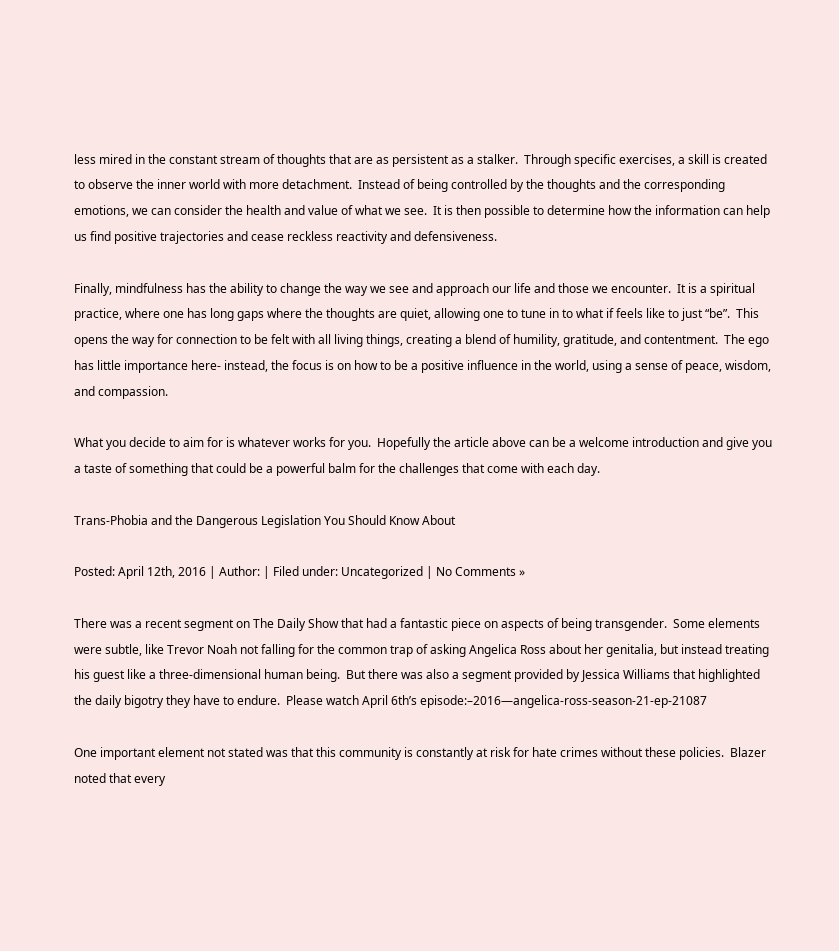less mired in the constant stream of thoughts that are as persistent as a stalker.  Through specific exercises, a skill is created to observe the inner world with more detachment.  Instead of being controlled by the thoughts and the corresponding emotions, we can consider the health and value of what we see.  It is then possible to determine how the information can help us find positive trajectories and cease reckless reactivity and defensiveness.

Finally, mindfulness has the ability to change the way we see and approach our life and those we encounter.  It is a spiritual practice, where one has long gaps where the thoughts are quiet, allowing one to tune in to what if feels like to just “be”.  This opens the way for connection to be felt with all living things, creating a blend of humility, gratitude, and contentment.  The ego has little importance here- instead, the focus is on how to be a positive influence in the world, using a sense of peace, wisdom, and compassion.

What you decide to aim for is whatever works for you.  Hopefully the article above can be a welcome introduction and give you a taste of something that could be a powerful balm for the challenges that come with each day.

Trans-Phobia and the Dangerous Legislation You Should Know About

Posted: April 12th, 2016 | Author: | Filed under: Uncategorized | No Comments »

There was a recent segment on The Daily Show that had a fantastic piece on aspects of being transgender.  Some elements were subtle, like Trevor Noah not falling for the common trap of asking Angelica Ross about her genitalia, but instead treating his guest like a three-dimensional human being.  But there was also a segment provided by Jessica Williams that highlighted the daily bigotry they have to endure.  Please watch April 6th’s episode:–2016—angelica-ross-season-21-ep-21087

One important element not stated was that this community is constantly at risk for hate crimes without these policies.  Blazer noted that every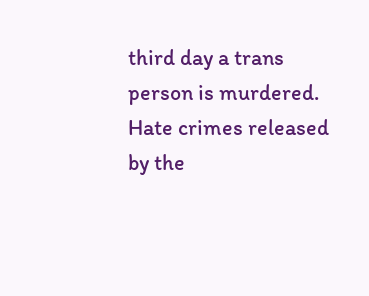third day a trans person is murdered.  Hate crimes released by the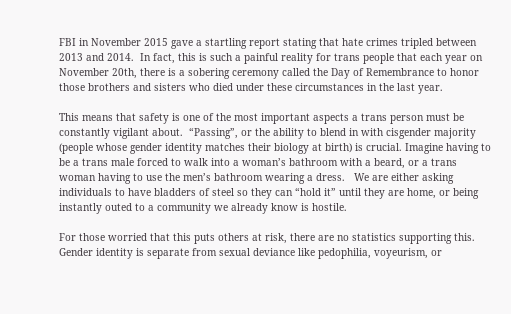FBI in November 2015 gave a startling report stating that hate crimes tripled between 2013 and 2014.  In fact, this is such a painful reality for trans people that each year on November 20th, there is a sobering ceremony called the Day of Remembrance to honor those brothers and sisters who died under these circumstances in the last year.

This means that safety is one of the most important aspects a trans person must be constantly vigilant about.  “Passing”, or the ability to blend in with cisgender majority (people whose gender identity matches their biology at birth) is crucial. Imagine having to be a trans male forced to walk into a woman’s bathroom with a beard, or a trans woman having to use the men’s bathroom wearing a dress.   We are either asking individuals to have bladders of steel so they can “hold it” until they are home, or being instantly outed to a community we already know is hostile.

For those worried that this puts others at risk, there are no statistics supporting this.  Gender identity is separate from sexual deviance like pedophilia, voyeurism, or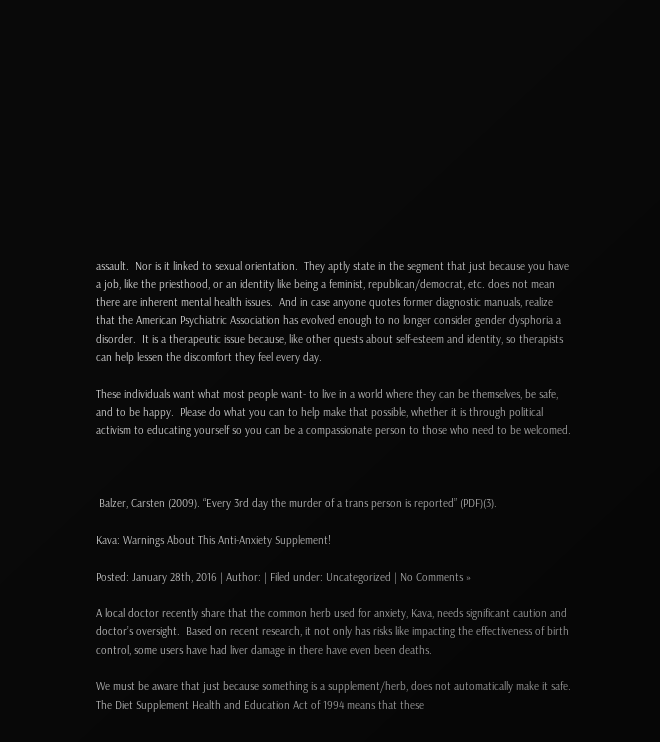assault.  Nor is it linked to sexual orientation.  They aptly state in the segment that just because you have a job, like the priesthood, or an identity like being a feminist, republican/democrat, etc. does not mean there are inherent mental health issues.  And in case anyone quotes former diagnostic manuals, realize that the American Psychiatric Association has evolved enough to no longer consider gender dysphoria a disorder.  It is a therapeutic issue because, like other quests about self-esteem and identity, so therapists can help lessen the discomfort they feel every day.

These individuals want what most people want- to live in a world where they can be themselves, be safe, and to be happy.  Please do what you can to help make that possible, whether it is through political activism to educating yourself so you can be a compassionate person to those who need to be welcomed.



 Balzer, Carsten (2009). “Every 3rd day the murder of a trans person is reported” (PDF)(3).

Kava: Warnings About This Anti-Anxiety Supplement!

Posted: January 28th, 2016 | Author: | Filed under: Uncategorized | No Comments »

A local doctor recently share that the common herb used for anxiety, Kava, needs significant caution and doctor’s oversight.  Based on recent research, it not only has risks like impacting the effectiveness of birth control, some users have had liver damage in there have even been deaths.

We must be aware that just because something is a supplement/herb, does not automatically make it safe.  The Diet Supplement Health and Education Act of 1994 means that these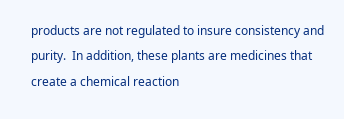products are not regulated to insure consistency and purity.  In addition, these plants are medicines that create a chemical reaction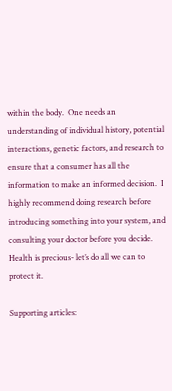within the body.  One needs an understanding of individual history, potential interactions, genetic factors, and research to ensure that a consumer has all the information to make an informed decision.  I highly recommend doing research before introducing something into your system, and consulting your doctor before you decide.  Health is precious- let’s do all we can to protect it.

Supporting articles: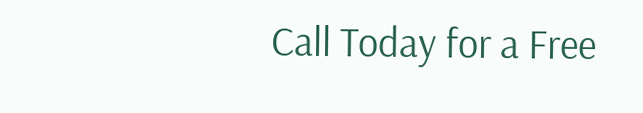Call Today for a Free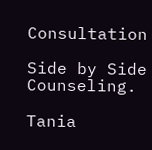Consultation

Side by Side Counseling.

Tania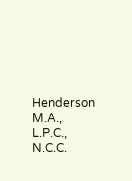Henderson
M.A., L.P.C., N.C.C.